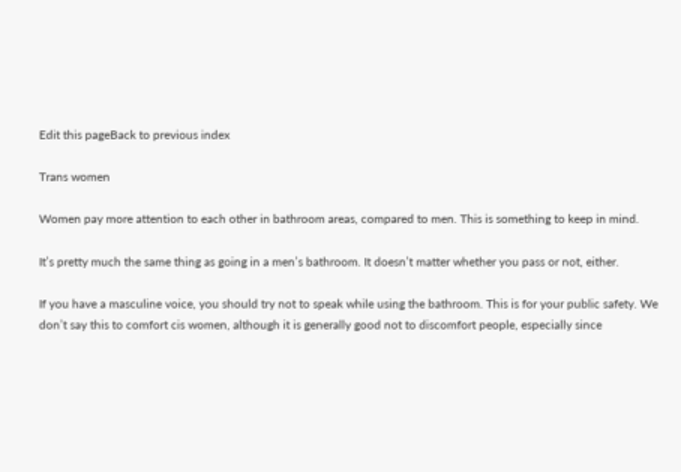Edit this pageBack to previous index

Trans women

Women pay more attention to each other in bathroom areas, compared to men. This is something to keep in mind.

It’s pretty much the same thing as going in a men’s bathroom. It doesn’t matter whether you pass or not, either.

If you have a masculine voice, you should try not to speak while using the bathroom. This is for your public safety. We don’t say this to comfort cis women, although it is generally good not to discomfort people, especially since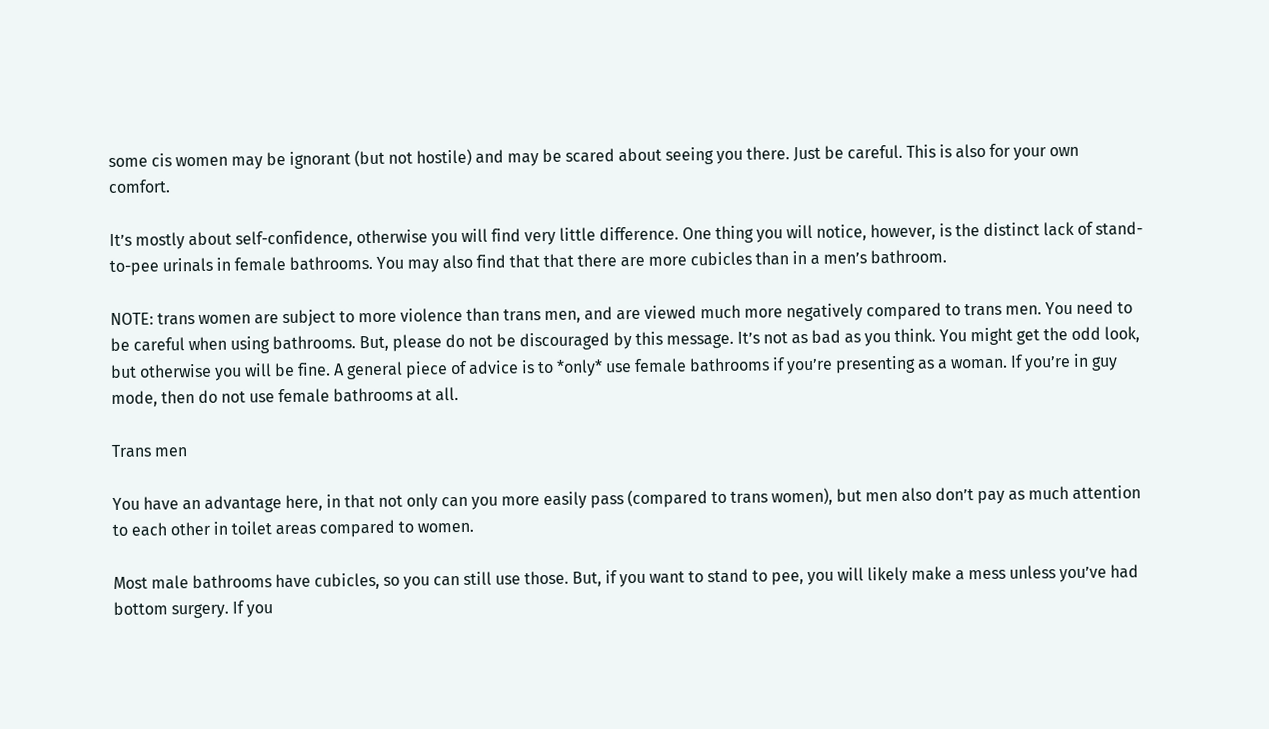some cis women may be ignorant (but not hostile) and may be scared about seeing you there. Just be careful. This is also for your own comfort.

It’s mostly about self-confidence, otherwise you will find very little difference. One thing you will notice, however, is the distinct lack of stand-to-pee urinals in female bathrooms. You may also find that that there are more cubicles than in a men’s bathroom.

NOTE: trans women are subject to more violence than trans men, and are viewed much more negatively compared to trans men. You need to be careful when using bathrooms. But, please do not be discouraged by this message. It’s not as bad as you think. You might get the odd look, but otherwise you will be fine. A general piece of advice is to *only* use female bathrooms if you’re presenting as a woman. If you’re in guy mode, then do not use female bathrooms at all.

Trans men

You have an advantage here, in that not only can you more easily pass (compared to trans women), but men also don’t pay as much attention to each other in toilet areas compared to women.

Most male bathrooms have cubicles, so you can still use those. But, if you want to stand to pee, you will likely make a mess unless you’ve had bottom surgery. If you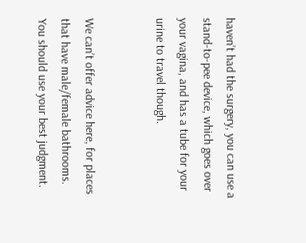haven’t had the surgery, you can use a stand-to-pee device, which goes over your vagina, and has a tube for your urine to travel though.


We can’t offer advice here, for places that have male/female bathrooms. You should use your best judgment.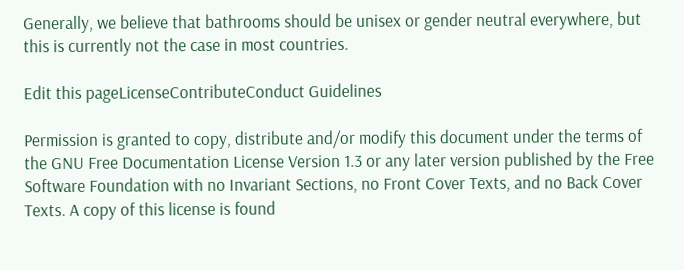Generally, we believe that bathrooms should be unisex or gender neutral everywhere, but this is currently not the case in most countries.

Edit this pageLicenseContributeConduct Guidelines

Permission is granted to copy, distribute and/or modify this document under the terms of the GNU Free Documentation License Version 1.3 or any later version published by the Free Software Foundation with no Invariant Sections, no Front Cover Texts, and no Back Cover Texts. A copy of this license is found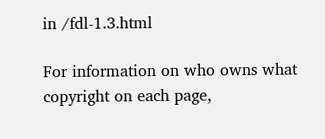in /fdl-1.3.html

For information on who owns what copyright on each page,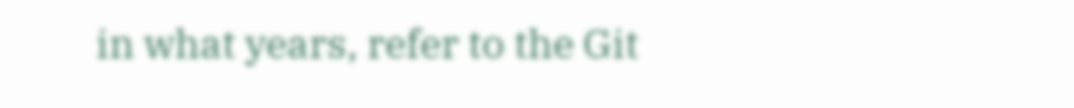in what years, refer to the Git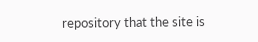repository that the site is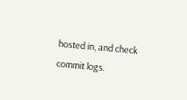hosted in, and check commit logs.